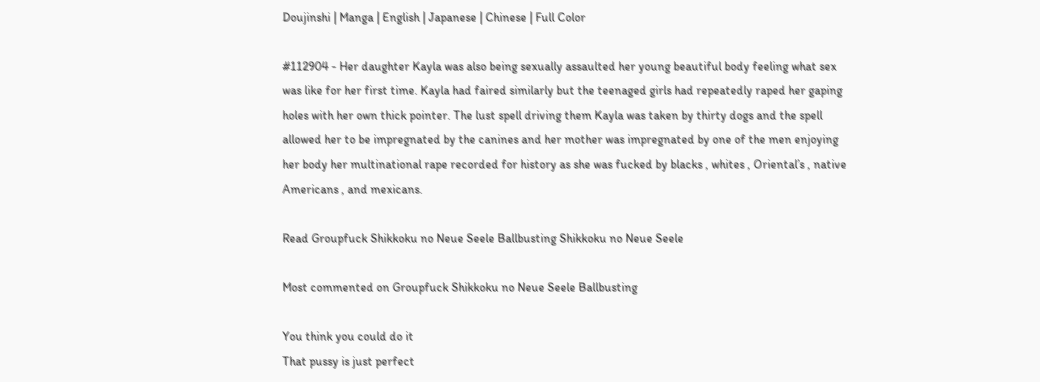Doujinshi | Manga | English | Japanese | Chinese | Full Color

#112904 - Her daughter Kayla was also being sexually assaulted her young beautiful body feeling what sex was like for her first time. Kayla had faired similarly but the teenaged girls had repeatedly raped her gaping holes with her own thick pointer. The lust spell driving them Kayla was taken by thirty dogs and the spell allowed her to be impregnated by the canines and her mother was impregnated by one of the men enjoying her body her multinational rape recorded for history as she was fucked by blacks , whites , Oriental’s , native Americans , and mexicans.

Read Groupfuck Shikkoku no Neue Seele Ballbusting Shikkoku no Neue Seele

Most commented on Groupfuck Shikkoku no Neue Seele Ballbusting

You think you could do it
That pussy is just perfect